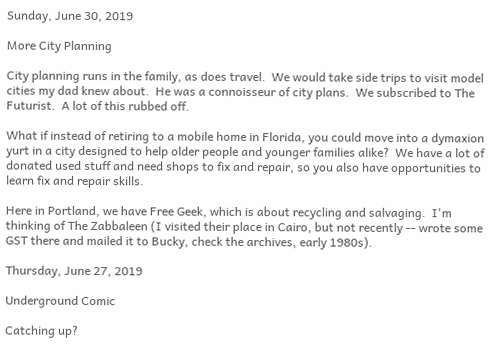Sunday, June 30, 2019

More City Planning

City planning runs in the family, as does travel.  We would take side trips to visit model cities my dad knew about.  He was a connoisseur of city plans.  We subscribed to The Futurist.  A lot of this rubbed off.

What if instead of retiring to a mobile home in Florida, you could move into a dymaxion yurt in a city designed to help older people and younger families alike?  We have a lot of donated used stuff and need shops to fix and repair, so you also have opportunities to learn fix and repair skills.

Here in Portland, we have Free Geek, which is about recycling and salvaging.  I'm thinking of The Zabbaleen (I visited their place in Cairo, but not recently -- wrote some GST there and mailed it to Bucky, check the archives, early 1980s).

Thursday, June 27, 2019

Underground Comic

Catching up?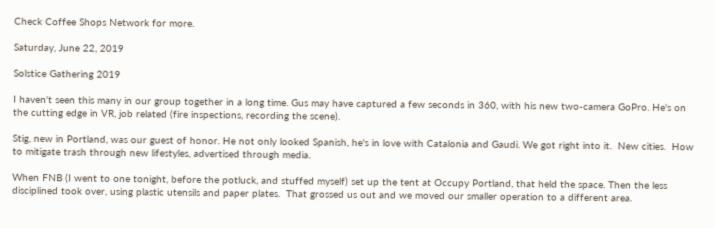Check Coffee Shops Network for more.

Saturday, June 22, 2019

Solstice Gathering 2019

I haven't seen this many in our group together in a long time. Gus may have captured a few seconds in 360, with his new two-camera GoPro. He's on the cutting edge in VR, job related (fire inspections, recording the scene).

Stig, new in Portland, was our guest of honor. He not only looked Spanish, he's in love with Catalonia and Gaudi. We got right into it.  New cities.  How to mitigate trash through new lifestyles, advertised through media.

When FNB (I went to one tonight, before the potluck, and stuffed myself) set up the tent at Occupy Portland, that held the space. Then the less disciplined took over, using plastic utensils and paper plates.  That grossed us out and we moved our smaller operation to a different area.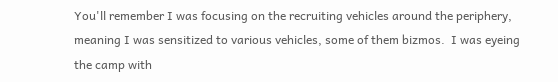You'll remember I was focusing on the recruiting vehicles around the periphery, meaning I was sensitized to various vehicles, some of them bizmos.  I was eyeing the camp with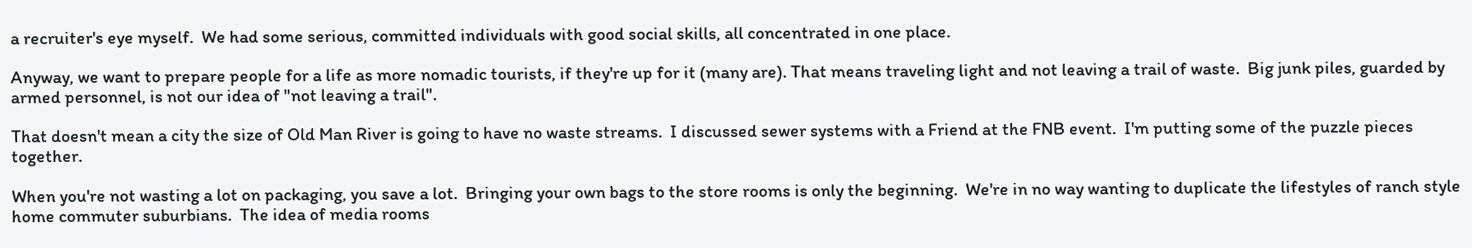a recruiter's eye myself.  We had some serious, committed individuals with good social skills, all concentrated in one place.

Anyway, we want to prepare people for a life as more nomadic tourists, if they're up for it (many are). That means traveling light and not leaving a trail of waste.  Big junk piles, guarded by armed personnel, is not our idea of "not leaving a trail".

That doesn't mean a city the size of Old Man River is going to have no waste streams.  I discussed sewer systems with a Friend at the FNB event.  I'm putting some of the puzzle pieces together.

When you're not wasting a lot on packaging, you save a lot.  Bringing your own bags to the store rooms is only the beginning.  We're in no way wanting to duplicate the lifestyles of ranch style home commuter suburbians.  The idea of media rooms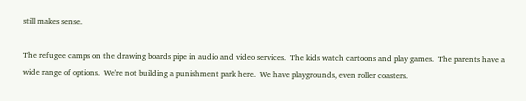still makes sense.

The refugee camps on the drawing boards pipe in audio and video services.  The kids watch cartoons and play games.  The parents have a wide range of options.  We're not building a punishment park here.  We have playgrounds, even roller coasters.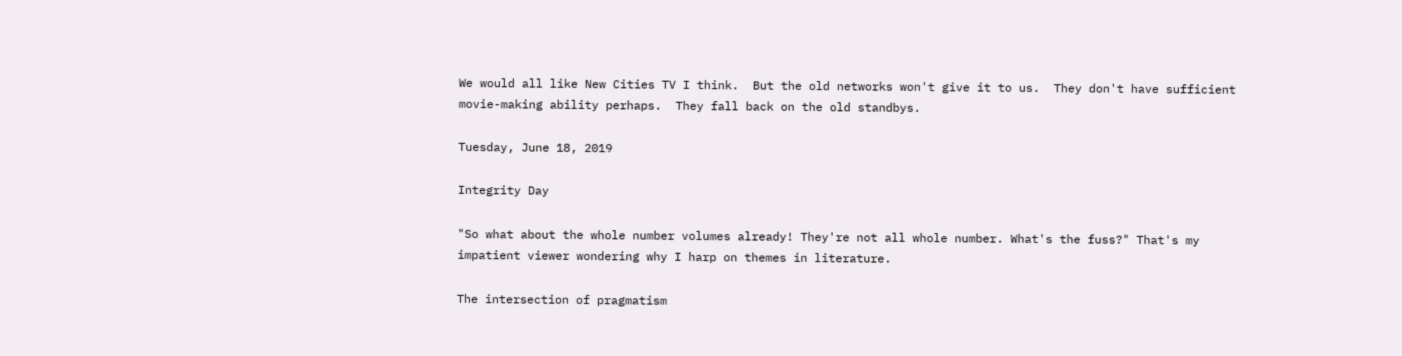We would all like New Cities TV I think.  But the old networks won't give it to us.  They don't have sufficient movie-making ability perhaps.  They fall back on the old standbys.

Tuesday, June 18, 2019

Integrity Day

"So what about the whole number volumes already! They're not all whole number. What's the fuss?" That's my impatient viewer wondering why I harp on themes in literature.

The intersection of pragmatism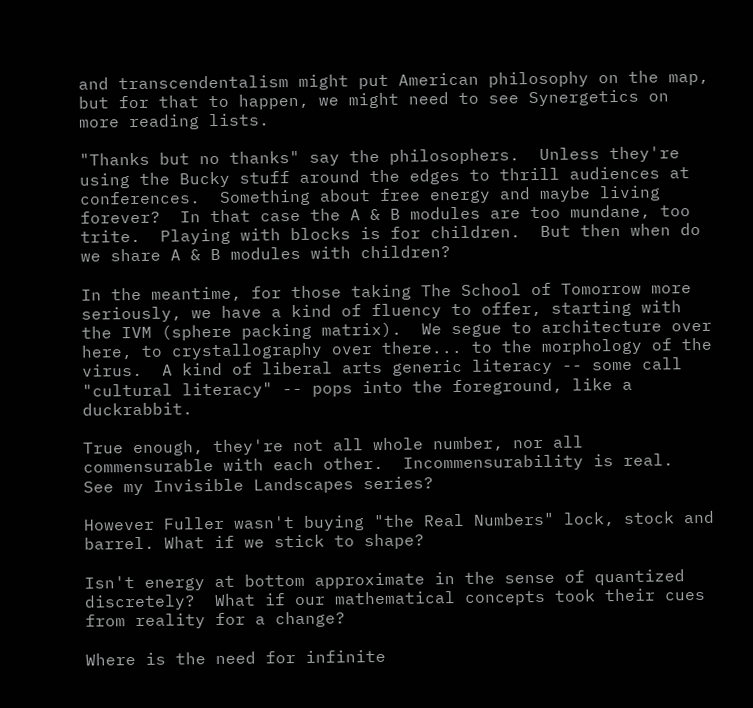and transcendentalism might put American philosophy on the map, but for that to happen, we might need to see Synergetics on more reading lists.

"Thanks but no thanks" say the philosophers.  Unless they're using the Bucky stuff around the edges to thrill audiences at conferences.  Something about free energy and maybe living forever?  In that case the A & B modules are too mundane, too trite.  Playing with blocks is for children.  But then when do we share A & B modules with children?

In the meantime, for those taking The School of Tomorrow more seriously, we have a kind of fluency to offer, starting with the IVM (sphere packing matrix).  We segue to architecture over here, to crystallography over there... to the morphology of the virus.  A kind of liberal arts generic literacy -- some call "cultural literacy" -- pops into the foreground, like a duckrabbit.

True enough, they're not all whole number, nor all commensurable with each other.  Incommensurability is real.  See my Invisible Landscapes series?

However Fuller wasn't buying "the Real Numbers" lock, stock and barrel. What if we stick to shape?

Isn't energy at bottom approximate in the sense of quantized discretely?  What if our mathematical concepts took their cues from reality for a change?

Where is the need for infinite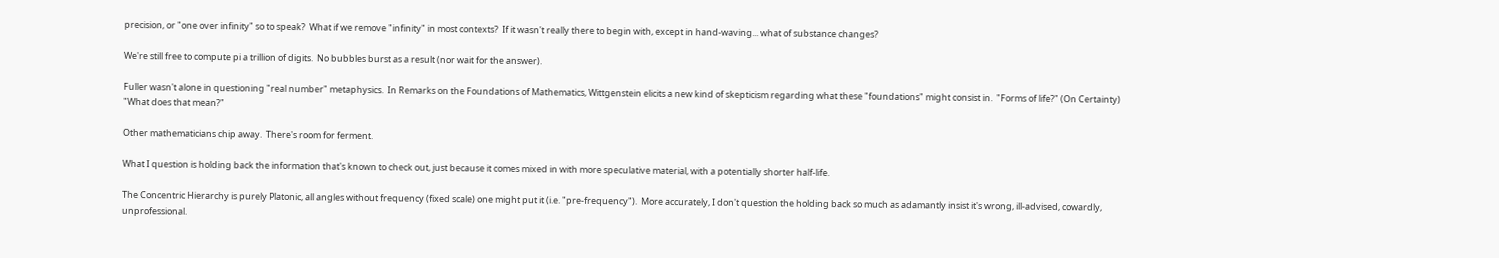precision, or "one over infinity" so to speak?  What if we remove "infinity" in most contexts?  If it wasn't really there to begin with, except in hand-waving... what of substance changes?

We're still free to compute pi a trillion of digits.  No bubbles burst as a result (nor wait for the answer).

Fuller wasn't alone in questioning "real number" metaphysics.  In Remarks on the Foundations of Mathematics, Wittgenstein elicits a new kind of skepticism regarding what these "foundations" might consist in.  "Forms of life?" (On Certainty) "What does that mean?"

Other mathematicians chip away.  There's room for ferment.

What I question is holding back the information that's known to check out, just because it comes mixed in with more speculative material, with a potentially shorter half-life.

The Concentric Hierarchy is purely Platonic, all angles without frequency (fixed scale) one might put it (i.e. "pre-frequency").  More accurately, I don't question the holding back so much as adamantly insist it's wrong, ill-advised, cowardly, unprofessional.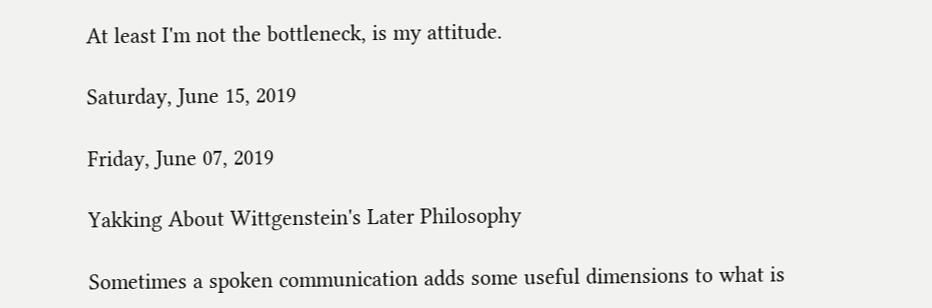At least I'm not the bottleneck, is my attitude.

Saturday, June 15, 2019

Friday, June 07, 2019

Yakking About Wittgenstein's Later Philosophy

Sometimes a spoken communication adds some useful dimensions to what is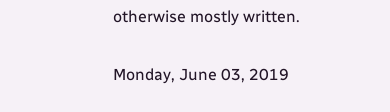otherwise mostly written.

Monday, June 03, 2019